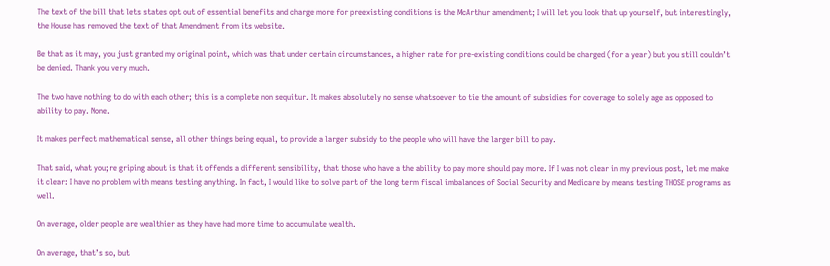The text of the bill that lets states opt out of essential benefits and charge more for preexisting conditions is the McArthur amendment; I will let you look that up yourself, but interestingly, the House has removed the text of that Amendment from its website.

Be that as it may, you just granted my original point, which was that under certain circumstances, a higher rate for pre-existing conditions could be charged (for a year) but you still couldn’t be denied. Thank you very much.

The two have nothing to do with each other; this is a complete non sequitur. It makes absolutely no sense whatsoever to tie the amount of subsidies for coverage to solely age as opposed to ability to pay. None.

It makes perfect mathematical sense, all other things being equal, to provide a larger subsidy to the people who will have the larger bill to pay.

That said, what you;re griping about is that it offends a different sensibility, that those who have a the ability to pay more should pay more. If I was not clear in my previous post, let me make it clear: I have no problem with means testing anything. In fact, I would like to solve part of the long term fiscal imbalances of Social Security and Medicare by means testing THOSE programs as well.

On average, older people are wealthier as they have had more time to accumulate wealth.

On average, that’s so, but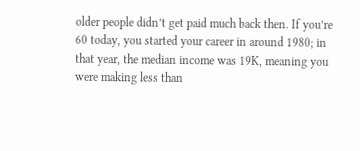older people didn’t get paid much back then. If you’re 60 today, you started your career in around 1980; in that year, the median income was 19K, meaning you were making less than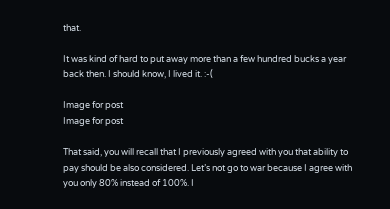that.

It was kind of hard to put away more than a few hundred bucks a year back then. I should know, I lived it. :-(

Image for post
Image for post

That said, you will recall that I previously agreed with you that ability to pay should be also considered. Let’s not go to war because I agree with you only 80% instead of 100%. I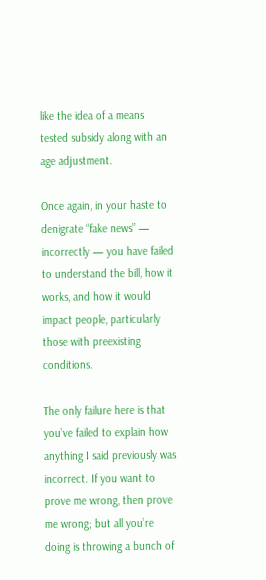like the idea of a means tested subsidy along with an age adjustment.

Once again, in your haste to denigrate “fake news” — incorrectly — you have failed to understand the bill, how it works, and how it would impact people, particularly those with preexisting conditions.

The only failure here is that you’ve failed to explain how anything I said previously was incorrect. If you want to prove me wrong, then prove me wrong; but all you’re doing is throwing a bunch of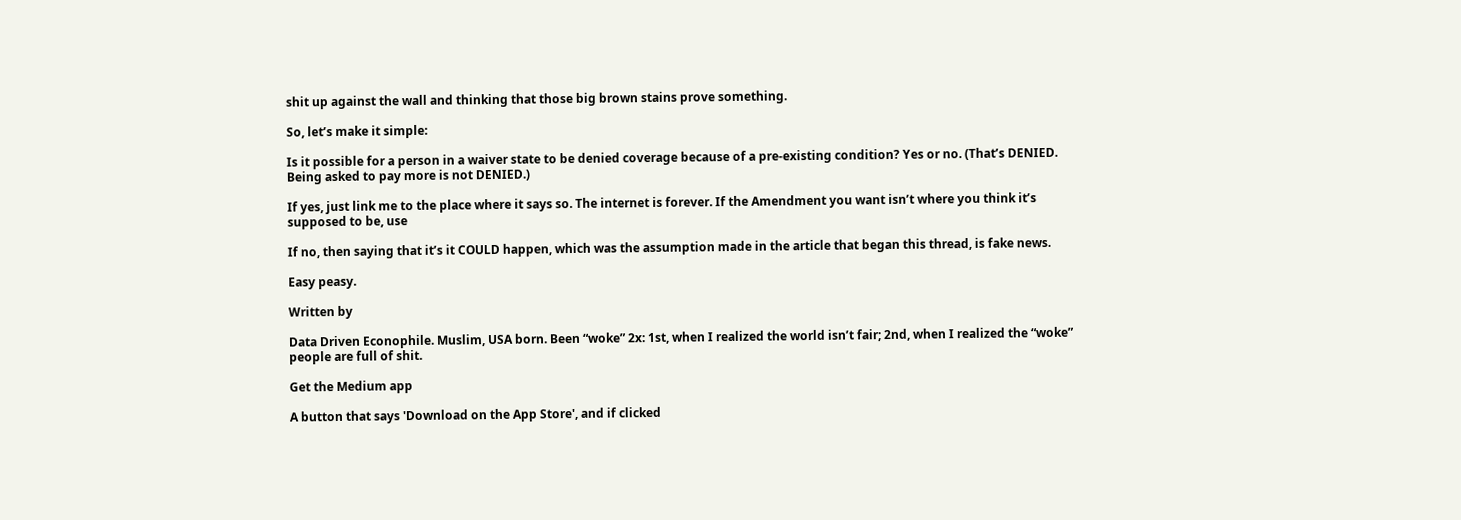shit up against the wall and thinking that those big brown stains prove something.

So, let’s make it simple:

Is it possible for a person in a waiver state to be denied coverage because of a pre-existing condition? Yes or no. (That’s DENIED. Being asked to pay more is not DENIED.)

If yes, just link me to the place where it says so. The internet is forever. If the Amendment you want isn’t where you think it’s supposed to be, use

If no, then saying that it’s it COULD happen, which was the assumption made in the article that began this thread, is fake news.

Easy peasy.

Written by

Data Driven Econophile. Muslim, USA born. Been “woke” 2x: 1st, when I realized the world isn’t fair; 2nd, when I realized the “woke” people are full of shit.

Get the Medium app

A button that says 'Download on the App Store', and if clicked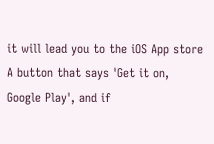it will lead you to the iOS App store
A button that says 'Get it on, Google Play', and if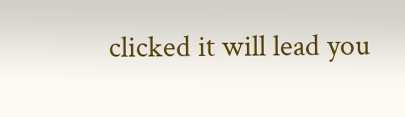clicked it will lead you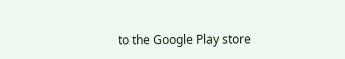to the Google Play store